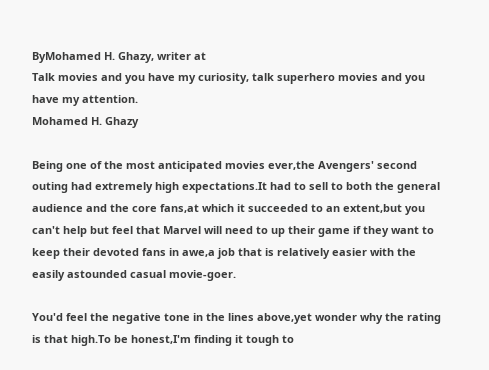ByMohamed H. Ghazy, writer at
Talk movies and you have my curiosity, talk superhero movies and you have my attention.
Mohamed H. Ghazy

Being one of the most anticipated movies ever,the Avengers' second outing had extremely high expectations.It had to sell to both the general audience and the core fans,at which it succeeded to an extent,but you can't help but feel that Marvel will need to up their game if they want to keep their devoted fans in awe,a job that is relatively easier with the easily astounded casual movie-goer.

You'd feel the negative tone in the lines above,yet wonder why the rating is that high.To be honest,I'm finding it tough to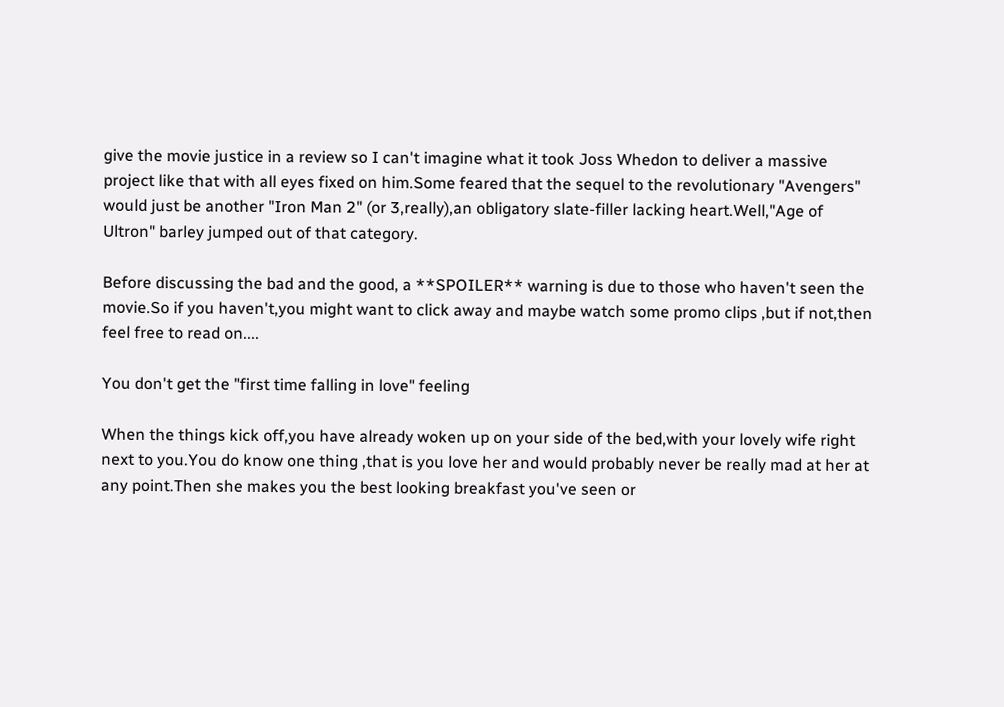give the movie justice in a review so I can't imagine what it took Joss Whedon to deliver a massive project like that with all eyes fixed on him.Some feared that the sequel to the revolutionary "Avengers" would just be another "Iron Man 2" (or 3,really),an obligatory slate-filler lacking heart.Well,"Age of Ultron" barley jumped out of that category.

Before discussing the bad and the good, a **SPOILER** warning is due to those who haven't seen the movie.So if you haven't,you might want to click away and maybe watch some promo clips ,but if not,then feel free to read on....

You don't get the "first time falling in love" feeling

When the things kick off,you have already woken up on your side of the bed,with your lovely wife right next to you.You do know one thing ,that is you love her and would probably never be really mad at her at any point.Then she makes you the best looking breakfast you've seen or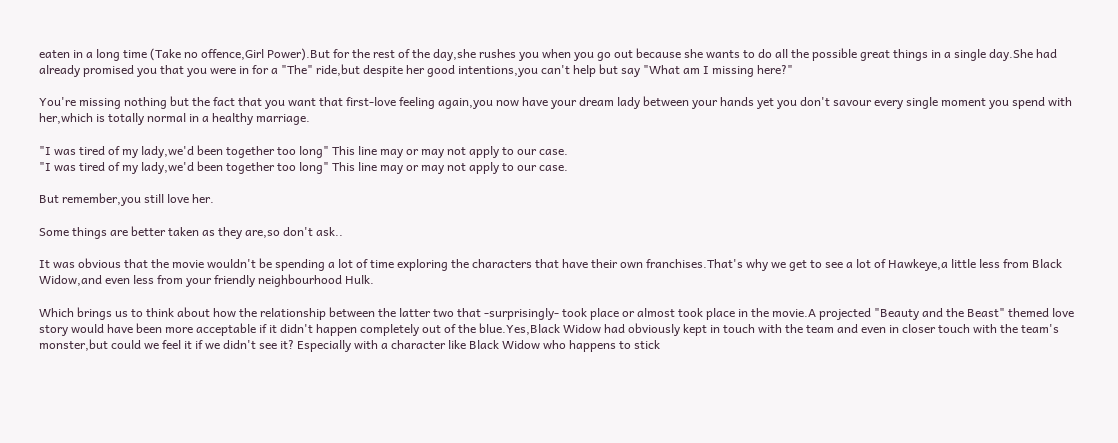eaten in a long time (Take no offence,Girl Power).But for the rest of the day,she rushes you when you go out because she wants to do all the possible great things in a single day.She had already promised you that you were in for a "The" ride,but despite her good intentions,you can't help but say "What am I missing here?"

You're missing nothing but the fact that you want that first-love feeling again,you now have your dream lady between your hands yet you don't savour every single moment you spend with her,which is totally normal in a healthy marriage.

"I was tired of my lady,we'd been together too long" This line may or may not apply to our case.
"I was tired of my lady,we'd been together too long" This line may or may not apply to our case.

But remember,you still love her.

Some things are better taken as they are,so don't ask..

It was obvious that the movie wouldn't be spending a lot of time exploring the characters that have their own franchises.That's why we get to see a lot of Hawkeye,a little less from Black Widow,and even less from your friendly neighbourhood Hulk.

Which brings us to think about how the relationship between the latter two that -surprisingly- took place or almost took place in the movie.A projected "Beauty and the Beast" themed love story would have been more acceptable if it didn't happen completely out of the blue.Yes,Black Widow had obviously kept in touch with the team and even in closer touch with the team's monster,but could we feel it if we didn't see it? Especially with a character like Black Widow who happens to stick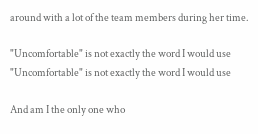around with a lot of the team members during her time.

"Uncomfortable" is not exactly the word I would use
"Uncomfortable" is not exactly the word I would use

And am I the only one who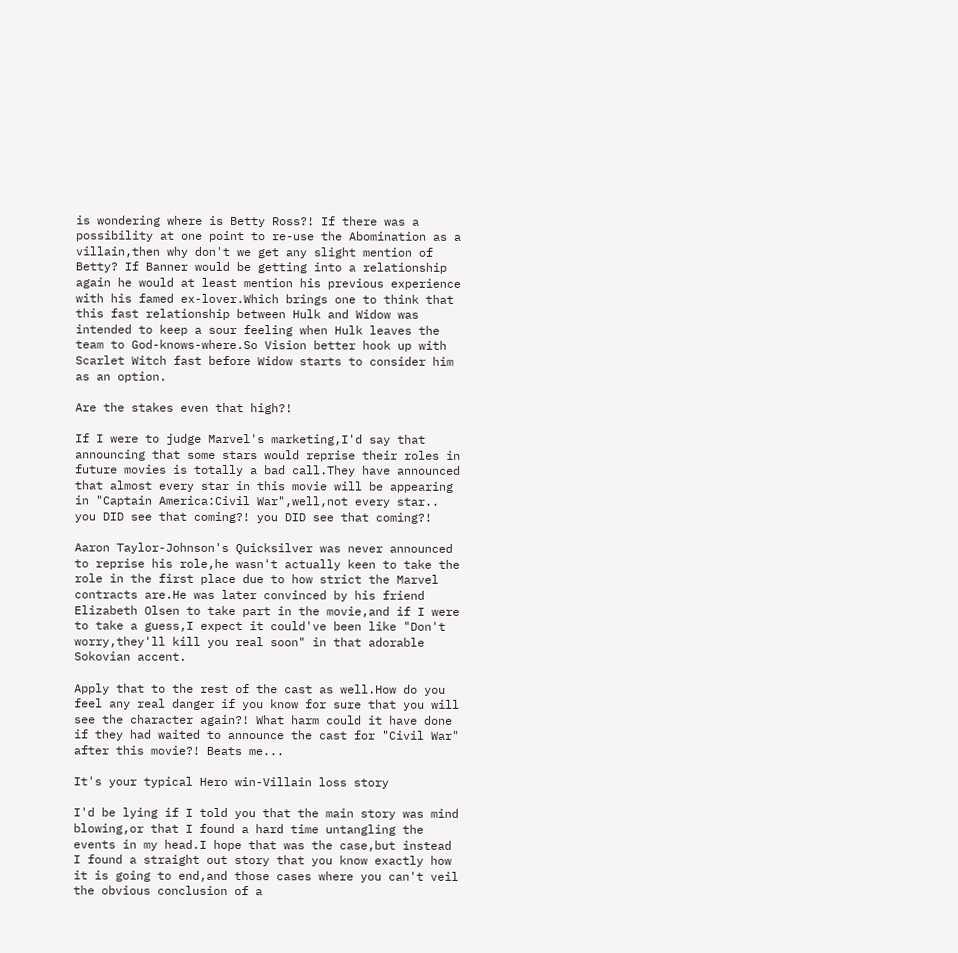is wondering where is Betty Ross?! If there was a possibility at one point to re-use the Abomination as a villain,then why don't we get any slight mention of Betty? If Banner would be getting into a relationship again he would at least mention his previous experience with his famed ex-lover.Which brings one to think that this fast relationship between Hulk and Widow was intended to keep a sour feeling when Hulk leaves the team to God-knows-where.So Vision better hook up with Scarlet Witch fast before Widow starts to consider him as an option.

Are the stakes even that high?!

If I were to judge Marvel's marketing,I'd say that announcing that some stars would reprise their roles in future movies is totally a bad call.They have announced that almost every star in this movie will be appearing in "Captain America:Civil War",well,not every star.. you DID see that coming?! you DID see that coming?!

Aaron Taylor-Johnson's Quicksilver was never announced to reprise his role,he wasn't actually keen to take the role in the first place due to how strict the Marvel contracts are.He was later convinced by his friend Elizabeth Olsen to take part in the movie,and if I were to take a guess,I expect it could've been like "Don't worry,they'll kill you real soon" in that adorable Sokovian accent.

Apply that to the rest of the cast as well.How do you feel any real danger if you know for sure that you will see the character again?! What harm could it have done if they had waited to announce the cast for "Civil War" after this movie?! Beats me...

It's your typical Hero win-Villain loss story

I'd be lying if I told you that the main story was mind blowing,or that I found a hard time untangling the events in my head.I hope that was the case,but instead I found a straight out story that you know exactly how it is going to end,and those cases where you can't veil the obvious conclusion of a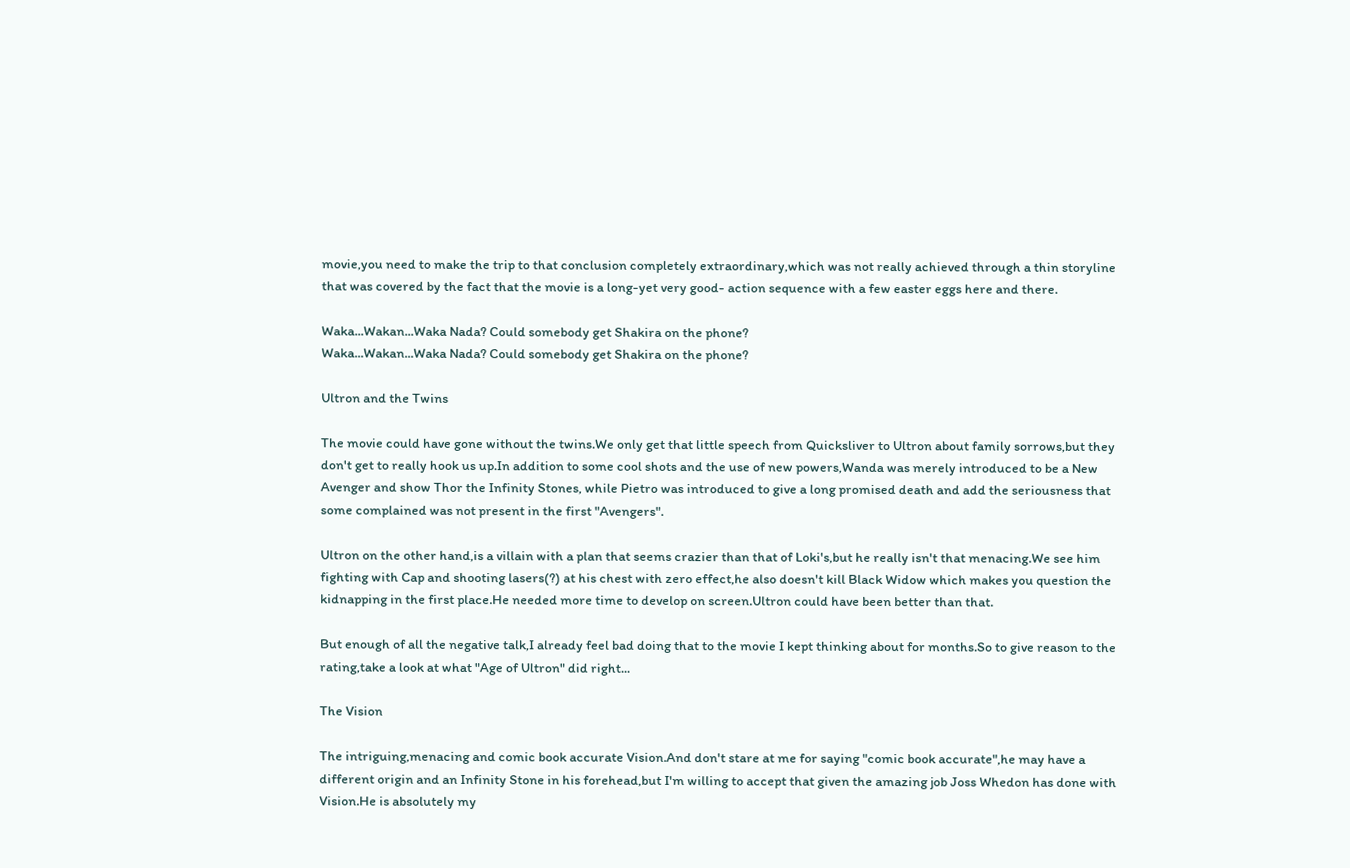movie,you need to make the trip to that conclusion completely extraordinary,which was not really achieved through a thin storyline that was covered by the fact that the movie is a long-yet very good- action sequence with a few easter eggs here and there.

Waka...Wakan...Waka Nada? Could somebody get Shakira on the phone?
Waka...Wakan...Waka Nada? Could somebody get Shakira on the phone?

Ultron and the Twins

The movie could have gone without the twins.We only get that little speech from Quicksliver to Ultron about family sorrows,but they don't get to really hook us up.In addition to some cool shots and the use of new powers,Wanda was merely introduced to be a New Avenger and show Thor the Infinity Stones, while Pietro was introduced to give a long promised death and add the seriousness that some complained was not present in the first "Avengers".

Ultron on the other hand,is a villain with a plan that seems crazier than that of Loki's,but he really isn't that menacing.We see him fighting with Cap and shooting lasers(?) at his chest with zero effect,he also doesn't kill Black Widow which makes you question the kidnapping in the first place.He needed more time to develop on screen.Ultron could have been better than that.

But enough of all the negative talk,I already feel bad doing that to the movie I kept thinking about for months.So to give reason to the rating,take a look at what "Age of Ultron" did right...

The Vision

The intriguing,menacing and comic book accurate Vision.And don't stare at me for saying "comic book accurate",he may have a different origin and an Infinity Stone in his forehead,but I'm willing to accept that given the amazing job Joss Whedon has done with Vision.He is absolutely my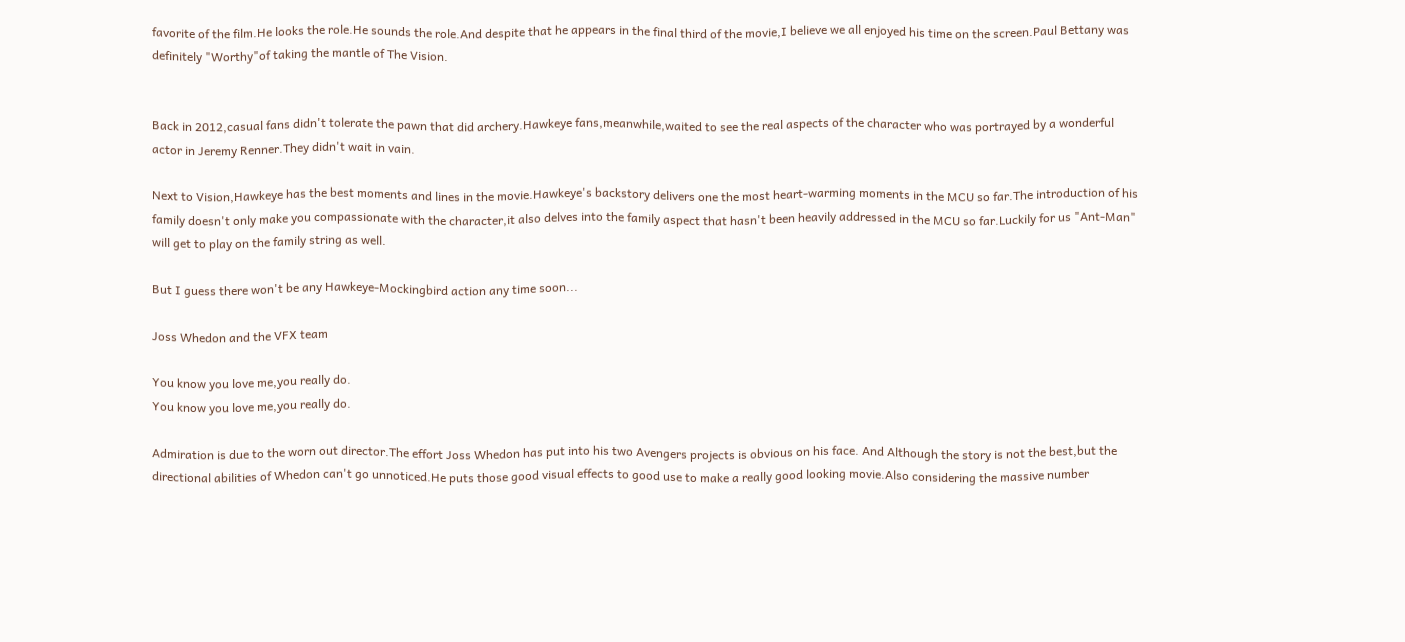favorite of the film.He looks the role.He sounds the role.And despite that he appears in the final third of the movie,I believe we all enjoyed his time on the screen.Paul Bettany was definitely "Worthy"of taking the mantle of The Vision.


Back in 2012,casual fans didn't tolerate the pawn that did archery.Hawkeye fans,meanwhile,waited to see the real aspects of the character who was portrayed by a wonderful actor in Jeremy Renner.They didn't wait in vain.

Next to Vision,Hawkeye has the best moments and lines in the movie.Hawkeye's backstory delivers one the most heart-warming moments in the MCU so far.The introduction of his family doesn't only make you compassionate with the character,it also delves into the family aspect that hasn't been heavily addressed in the MCU so far.Luckily for us "Ant-Man" will get to play on the family string as well.

But I guess there won't be any Hawkeye-Mockingbird action any time soon...

Joss Whedon and the VFX team

You know you love me,you really do.
You know you love me,you really do.

Admiration is due to the worn out director.The effort Joss Whedon has put into his two Avengers projects is obvious on his face. And Although the story is not the best,but the directional abilities of Whedon can't go unnoticed.He puts those good visual effects to good use to make a really good looking movie.Also considering the massive number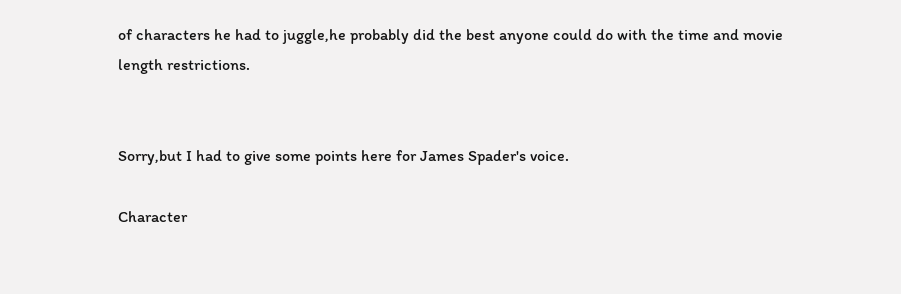of characters he had to juggle,he probably did the best anyone could do with the time and movie length restrictions.


Sorry,but I had to give some points here for James Spader's voice.

Character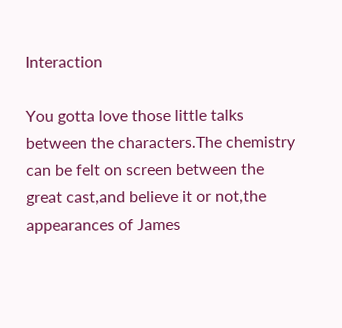Interaction

You gotta love those little talks between the characters.The chemistry can be felt on screen between the great cast,and believe it or not,the appearances of James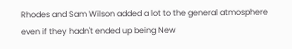Rhodes and Sam Wilson added a lot to the general atmosphere even if they hadn't ended up being New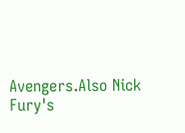Avengers.Also Nick Fury's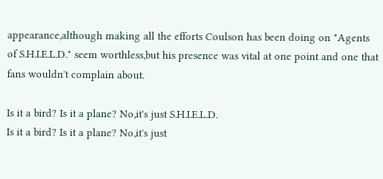appearance,although making all the efforts Coulson has been doing on "Agents of S.H.I.E.L.D." seem worthless,but his presence was vital at one point and one that fans wouldn't complain about.

Is it a bird? Is it a plane? No,it's just S.H.I.E.L.D.
Is it a bird? Is it a plane? No,it's just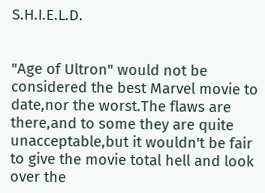S.H.I.E.L.D.


"Age of Ultron" would not be considered the best Marvel movie to date,nor the worst.The flaws are there,and to some they are quite unacceptable,but it wouldn't be fair to give the movie total hell and look over the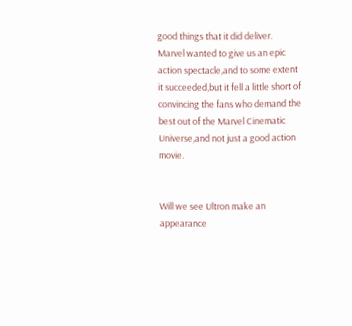good things that it did deliver. Marvel wanted to give us an epic action spectacle,and to some extent it succeeded,but it fell a little short of convincing the fans who demand the best out of the Marvel Cinematic Universe,and not just a good action movie.


Will we see Ultron make an appearance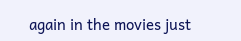again in the movies just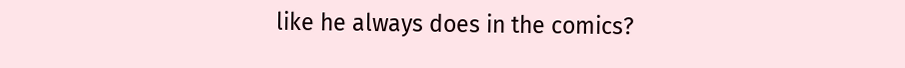like he always does in the comics?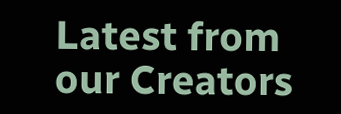Latest from our Creators